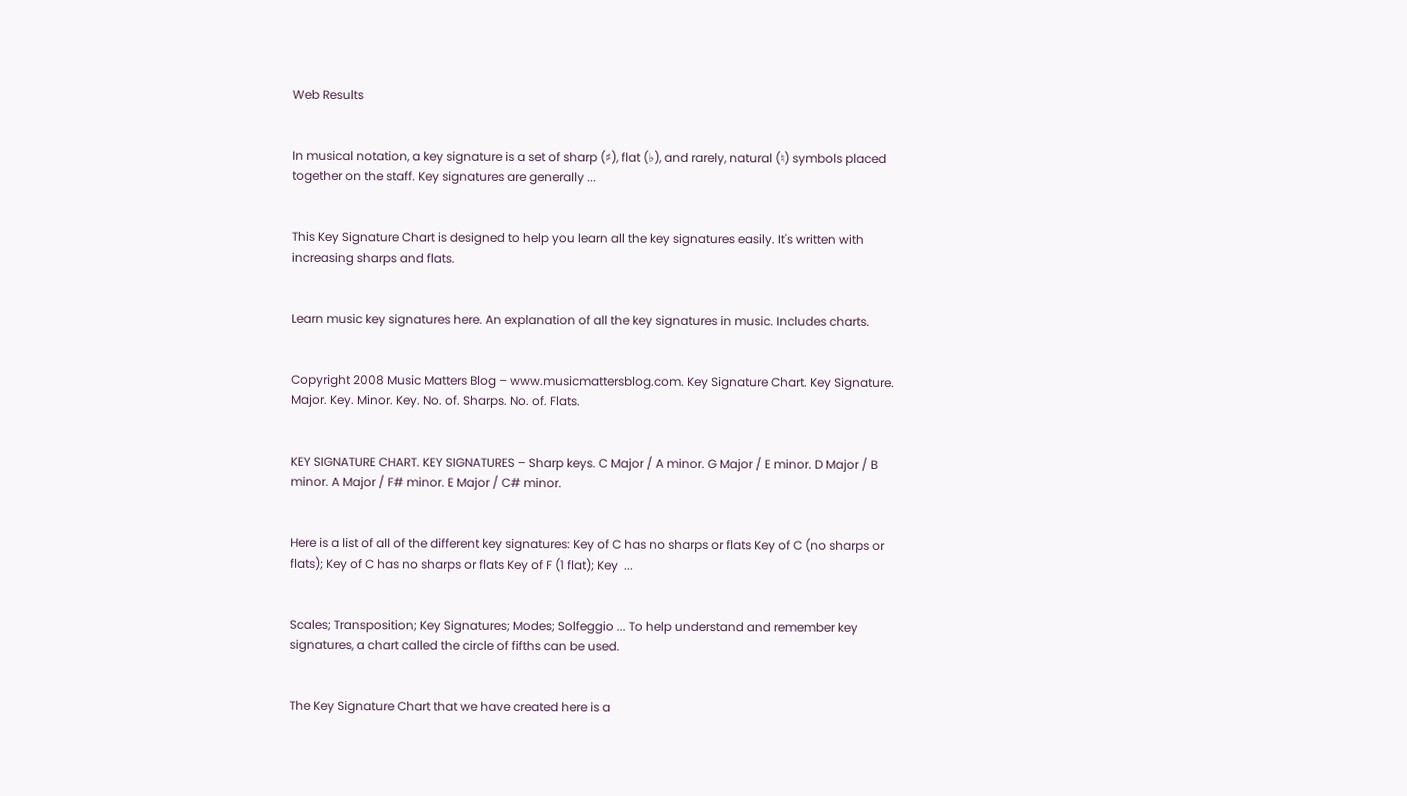Web Results


In musical notation, a key signature is a set of sharp (♯), flat (♭), and rarely, natural (♮) symbols placed together on the staff. Key signatures are generally ...


This Key Signature Chart is designed to help you learn all the key signatures easily. It's written with increasing sharps and flats.


Learn music key signatures here. An explanation of all the key signatures in music. Includes charts.


Copyright 2008 Music Matters Blog – www.musicmattersblog.com. Key Signature Chart. Key Signature. Major. Key. Minor. Key. No. of. Sharps. No. of. Flats.


KEY SIGNATURE CHART. KEY SIGNATURES – Sharp keys. C Major / A minor. G Major / E minor. D Major / B minor. A Major / F# minor. E Major / C# minor.


Here is a list of all of the different key signatures: Key of C has no sharps or flats Key of C (no sharps or flats); Key of C has no sharps or flats Key of F (1 flat); Key  ...


Scales; Transposition; Key Signatures; Modes; Solfeggio ... To help understand and remember key signatures, a chart called the circle of fifths can be used.


The Key Signature Chart that we have created here is a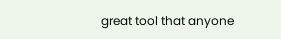great tool that anyone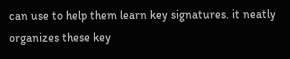can use to help them learn key signatures. it neatly organizes these key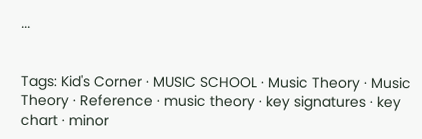...


Tags: Kid's Corner · MUSIC SCHOOL · Music Theory · Music Theory · Reference · music theory · key signatures · key chart · minor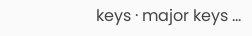keys · major keys ...